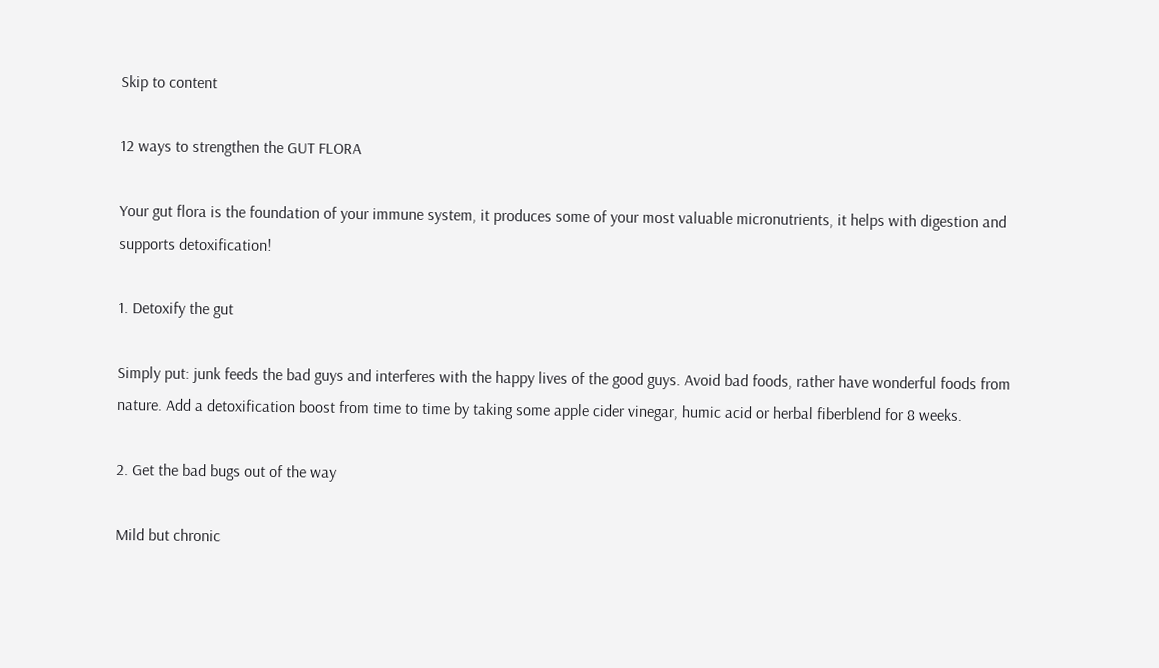Skip to content

12 ways to strengthen the GUT FLORA

Your gut flora is the foundation of your immune system, it produces some of your most valuable micronutrients, it helps with digestion and supports detoxification!

1. Detoxify the gut

Simply put: junk feeds the bad guys and interferes with the happy lives of the good guys. Avoid bad foods, rather have wonderful foods from nature. Add a detoxification boost from time to time by taking some apple cider vinegar, humic acid or herbal fiberblend for 8 weeks.

2. Get the bad bugs out of the way

Mild but chronic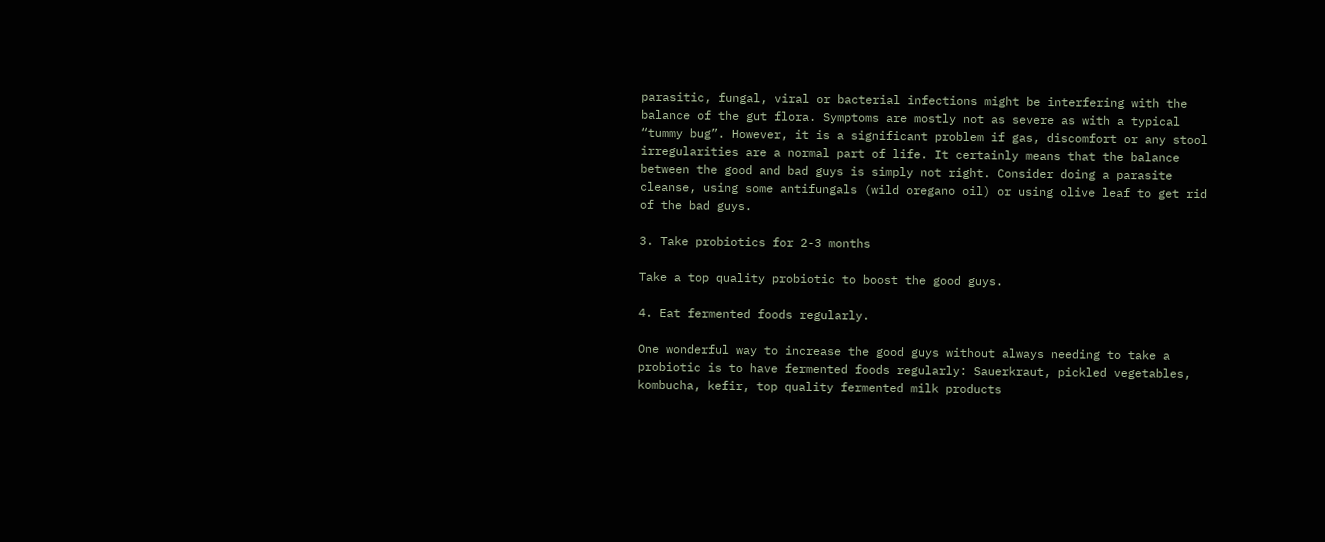parasitic, fungal, viral or bacterial infections might be interfering with the balance of the gut flora. Symptoms are mostly not as severe as with a typical “tummy bug”. However, it is a significant problem if gas, discomfort or any stool irregularities are a normal part of life. It certainly means that the balance between the good and bad guys is simply not right. Consider doing a parasite cleanse, using some antifungals (wild oregano oil) or using olive leaf to get rid of the bad guys.

3. Take probiotics for 2-3 months

Take a top quality probiotic to boost the good guys.

4. Eat fermented foods regularly.

One wonderful way to increase the good guys without always needing to take a probiotic is to have fermented foods regularly: Sauerkraut, pickled vegetables, kombucha, kefir, top quality fermented milk products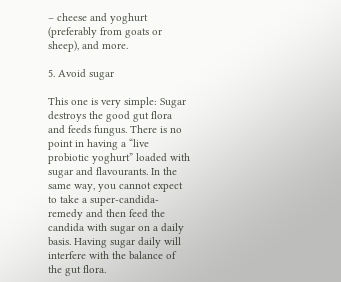– cheese and yoghurt (preferably from goats or sheep), and more.

5. Avoid sugar

This one is very simple: Sugar destroys the good gut flora and feeds fungus. There is no point in having a “live probiotic yoghurt” loaded with sugar and flavourants. In the same way, you cannot expect to take a super-candida-remedy and then feed the candida with sugar on a daily basis. Having sugar daily will interfere with the balance of the gut flora.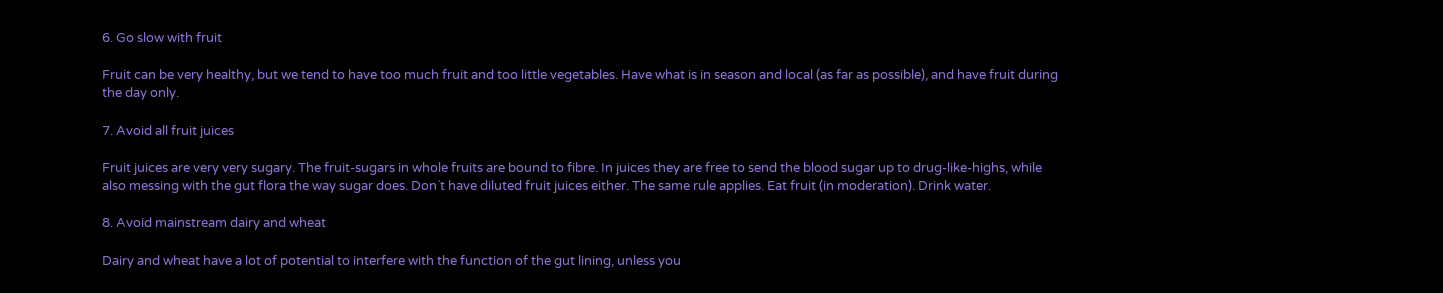6. Go slow with fruit

Fruit can be very healthy, but we tend to have too much fruit and too little vegetables. Have what is in season and local (as far as possible), and have fruit during the day only.

7. Avoid all fruit juices

Fruit juices are very very sugary. The fruit-sugars in whole fruits are bound to fibre. In juices they are free to send the blood sugar up to drug-like-highs, while also messing with the gut flora the way sugar does. Don`t have diluted fruit juices either. The same rule applies. Eat fruit (in moderation). Drink water.

8. Avoid mainstream dairy and wheat

Dairy and wheat have a lot of potential to interfere with the function of the gut lining, unless you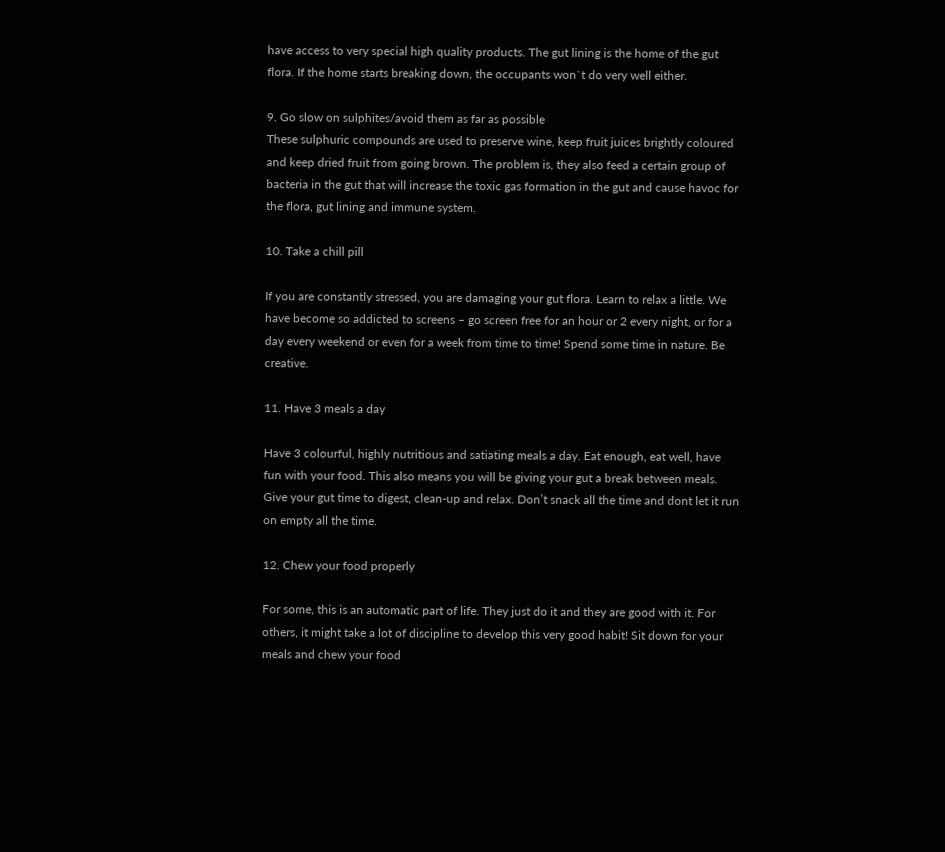have access to very special high quality products. The gut lining is the home of the gut flora. If the home starts breaking down, the occupants won`t do very well either.

9. Go slow on sulphites/avoid them as far as possible
These sulphuric compounds are used to preserve wine, keep fruit juices brightly coloured and keep dried fruit from going brown. The problem is, they also feed a certain group of bacteria in the gut that will increase the toxic gas formation in the gut and cause havoc for the flora, gut lining and immune system.

10. Take a chill pill

If you are constantly stressed, you are damaging your gut flora. Learn to relax a little. We have become so addicted to screens – go screen free for an hour or 2 every night, or for a day every weekend or even for a week from time to time! Spend some time in nature. Be creative.

11. Have 3 meals a day

Have 3 colourful, highly nutritious and satiating meals a day. Eat enough, eat well, have fun with your food. This also means you will be giving your gut a break between meals. Give your gut time to digest, clean-up and relax. Don’t snack all the time and dont let it run on empty all the time.

12. Chew your food properly

For some, this is an automatic part of life. They just do it and they are good with it. For others, it might take a lot of discipline to develop this very good habit! Sit down for your meals and chew your food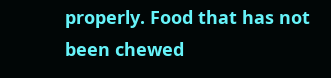properly. Food that has not been chewed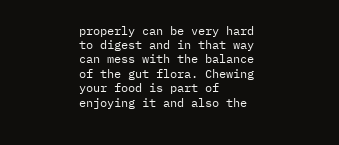properly can be very hard to digest and in that way can mess with the balance of the gut flora. Chewing your food is part of enjoying it and also the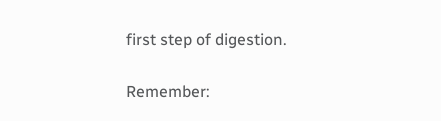first step of digestion.

Remember: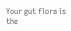Your gut flora is the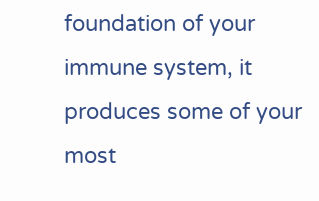foundation of your immune system, it produces some of your most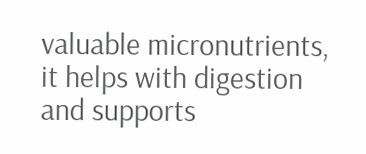valuable micronutrients, it helps with digestion and supports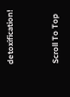detoxification!


Scroll To Top